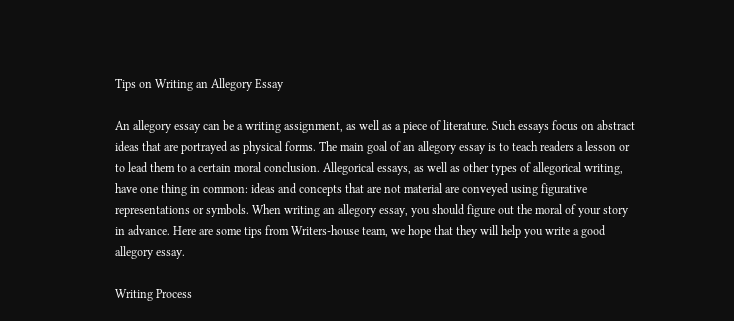Tips on Writing an Allegory Essay

An allegory essay can be a writing assignment, as well as a piece of literature. Such essays focus on abstract ideas that are portrayed as physical forms. The main goal of an allegory essay is to teach readers a lesson or to lead them to a certain moral conclusion. Allegorical essays, as well as other types of allegorical writing, have one thing in common: ideas and concepts that are not material are conveyed using figurative representations or symbols. When writing an allegory essay, you should figure out the moral of your story in advance. Here are some tips from Writers-house team, we hope that they will help you write a good allegory essay.

Writing Process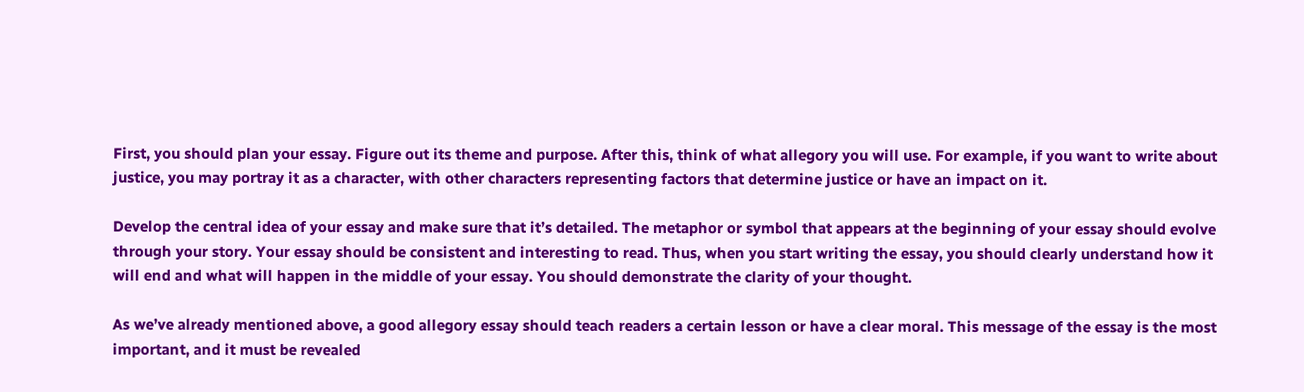First, you should plan your essay. Figure out its theme and purpose. After this, think of what allegory you will use. For example, if you want to write about justice, you may portray it as a character, with other characters representing factors that determine justice or have an impact on it.

Develop the central idea of your essay and make sure that it’s detailed. The metaphor or symbol that appears at the beginning of your essay should evolve through your story. Your essay should be consistent and interesting to read. Thus, when you start writing the essay, you should clearly understand how it will end and what will happen in the middle of your essay. You should demonstrate the clarity of your thought.

As we’ve already mentioned above, a good allegory essay should teach readers a certain lesson or have a clear moral. This message of the essay is the most important, and it must be revealed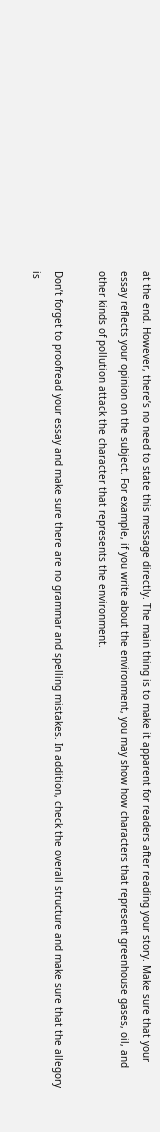at the end. However, there’s no need to state this message directly. The main thing is to make it apparent for readers after reading your story. Make sure that your essay reflects your opinion on the subject. For example, if you write about the environment, you may show how characters that represent greenhouse gases, oil, and other kinds of pollution attack the character that represents the environment.

Don’t forget to proofread your essay and make sure there are no grammar and spelling mistakes. In addition, check the overall structure and make sure that the allegory is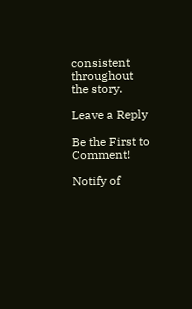consistent throughout the story.

Leave a Reply

Be the First to Comment!

Notify of